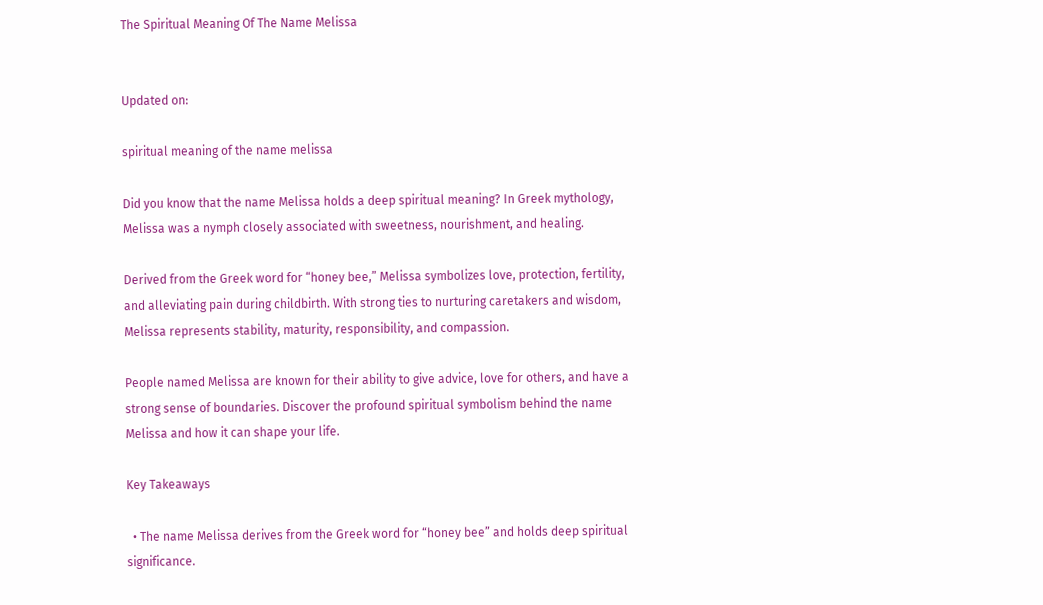The Spiritual Meaning Of The Name Melissa


Updated on:

spiritual meaning of the name melissa

Did you know that the name Melissa holds a deep spiritual meaning? In Greek mythology, Melissa was a nymph closely associated with sweetness, nourishment, and healing.

Derived from the Greek word for “honey bee,” Melissa symbolizes love, protection, fertility, and alleviating pain during childbirth. With strong ties to nurturing caretakers and wisdom, Melissa represents stability, maturity, responsibility, and compassion.

People named Melissa are known for their ability to give advice, love for others, and have a strong sense of boundaries. Discover the profound spiritual symbolism behind the name Melissa and how it can shape your life.

Key Takeaways

  • The name Melissa derives from the Greek word for “honey bee” and holds deep spiritual significance.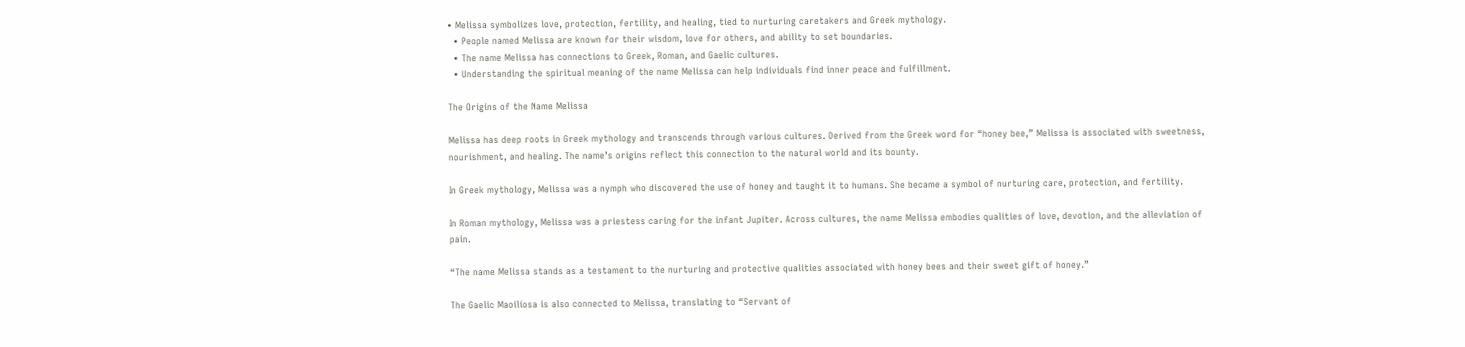• Melissa symbolizes love, protection, fertility, and healing, tied to nurturing caretakers and Greek mythology.
  • People named Melissa are known for their wisdom, love for others, and ability to set boundaries.
  • The name Melissa has connections to Greek, Roman, and Gaelic cultures.
  • Understanding the spiritual meaning of the name Melissa can help individuals find inner peace and fulfillment.

The Origins of the Name Melissa

Melissa has deep roots in Greek mythology and transcends through various cultures. Derived from the Greek word for “honey bee,” Melissa is associated with sweetness, nourishment, and healing. The name’s origins reflect this connection to the natural world and its bounty.

In Greek mythology, Melissa was a nymph who discovered the use of honey and taught it to humans. She became a symbol of nurturing care, protection, and fertility.

In Roman mythology, Melissa was a priestess caring for the infant Jupiter. Across cultures, the name Melissa embodies qualities of love, devotion, and the alleviation of pain.

“The name Melissa stands as a testament to the nurturing and protective qualities associated with honey bees and their sweet gift of honey.”

The Gaelic Maoilíosa is also connected to Melissa, translating to “Servant of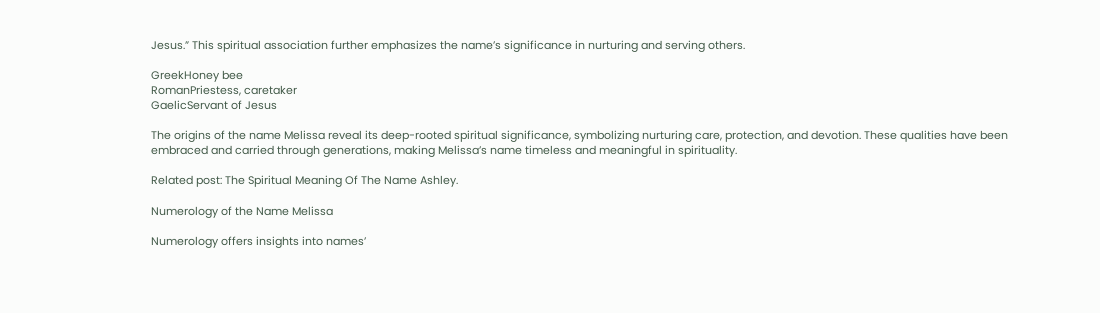Jesus.” This spiritual association further emphasizes the name’s significance in nurturing and serving others.

GreekHoney bee
RomanPriestess, caretaker
GaelicServant of Jesus

The origins of the name Melissa reveal its deep-rooted spiritual significance, symbolizing nurturing care, protection, and devotion. These qualities have been embraced and carried through generations, making Melissa’s name timeless and meaningful in spirituality.

Related post: The Spiritual Meaning Of The Name Ashley.

Numerology of the Name Melissa

Numerology offers insights into names’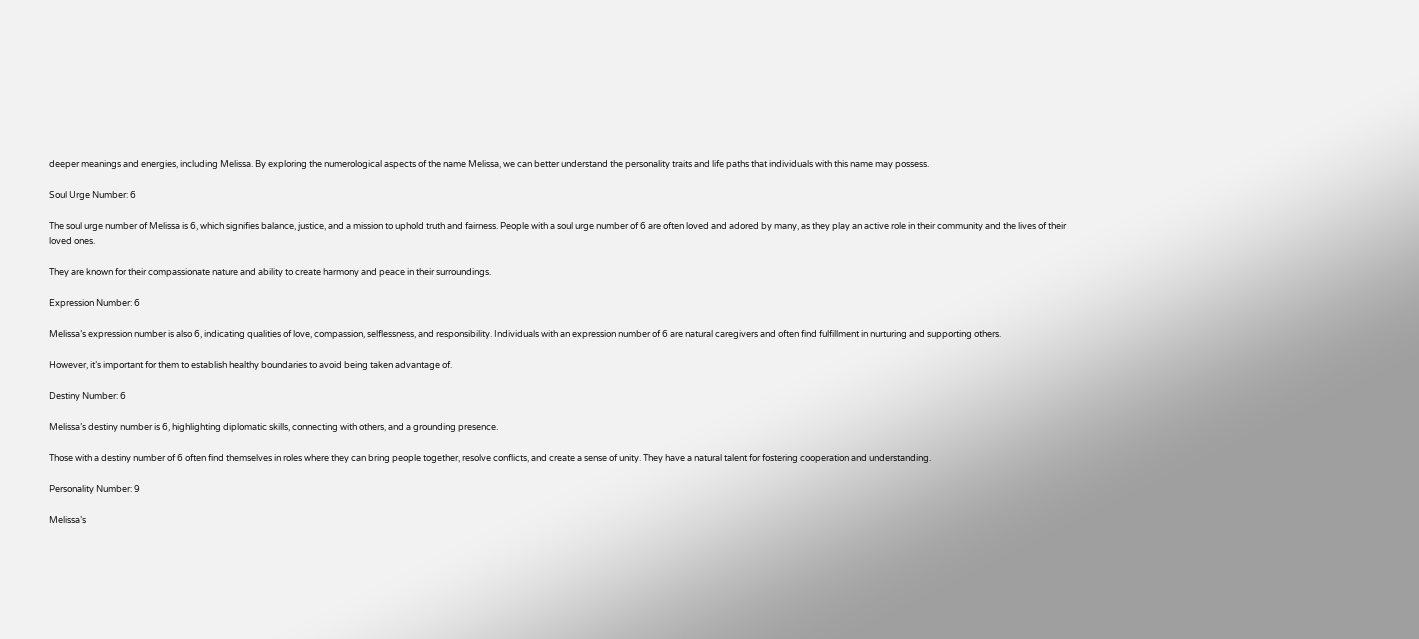deeper meanings and energies, including Melissa. By exploring the numerological aspects of the name Melissa, we can better understand the personality traits and life paths that individuals with this name may possess.

Soul Urge Number: 6

The soul urge number of Melissa is 6, which signifies balance, justice, and a mission to uphold truth and fairness. People with a soul urge number of 6 are often loved and adored by many, as they play an active role in their community and the lives of their loved ones.

They are known for their compassionate nature and ability to create harmony and peace in their surroundings.

Expression Number: 6

Melissa’s expression number is also 6, indicating qualities of love, compassion, selflessness, and responsibility. Individuals with an expression number of 6 are natural caregivers and often find fulfillment in nurturing and supporting others.

However, it’s important for them to establish healthy boundaries to avoid being taken advantage of.

Destiny Number: 6

Melissa’s destiny number is 6, highlighting diplomatic skills, connecting with others, and a grounding presence.

Those with a destiny number of 6 often find themselves in roles where they can bring people together, resolve conflicts, and create a sense of unity. They have a natural talent for fostering cooperation and understanding.

Personality Number: 9

Melissa’s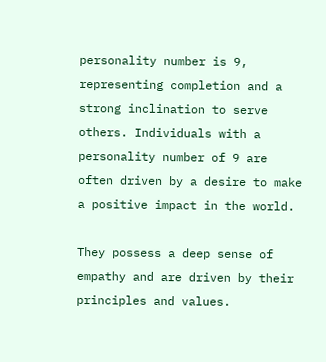personality number is 9, representing completion and a strong inclination to serve others. Individuals with a personality number of 9 are often driven by a desire to make a positive impact in the world.

They possess a deep sense of empathy and are driven by their principles and values.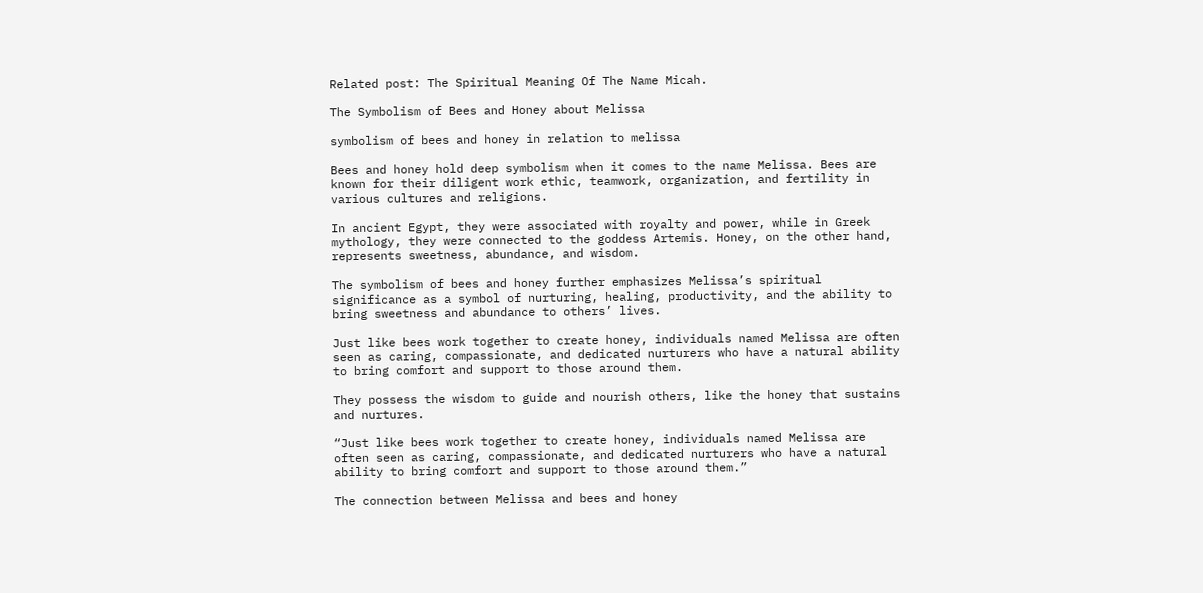Related post: The Spiritual Meaning Of The Name Micah.

The Symbolism of Bees and Honey about Melissa

symbolism of bees and honey in relation to melissa

Bees and honey hold deep symbolism when it comes to the name Melissa. Bees are known for their diligent work ethic, teamwork, organization, and fertility in various cultures and religions.

In ancient Egypt, they were associated with royalty and power, while in Greek mythology, they were connected to the goddess Artemis. Honey, on the other hand, represents sweetness, abundance, and wisdom.

The symbolism of bees and honey further emphasizes Melissa’s spiritual significance as a symbol of nurturing, healing, productivity, and the ability to bring sweetness and abundance to others’ lives.

Just like bees work together to create honey, individuals named Melissa are often seen as caring, compassionate, and dedicated nurturers who have a natural ability to bring comfort and support to those around them.

They possess the wisdom to guide and nourish others, like the honey that sustains and nurtures.

“Just like bees work together to create honey, individuals named Melissa are often seen as caring, compassionate, and dedicated nurturers who have a natural ability to bring comfort and support to those around them.”

The connection between Melissa and bees and honey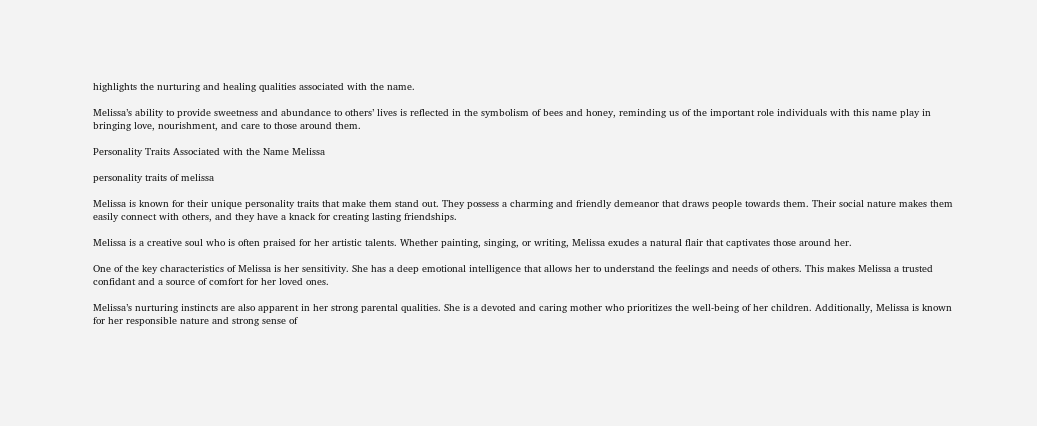highlights the nurturing and healing qualities associated with the name.

Melissa’s ability to provide sweetness and abundance to others’ lives is reflected in the symbolism of bees and honey, reminding us of the important role individuals with this name play in bringing love, nourishment, and care to those around them.

Personality Traits Associated with the Name Melissa

personality traits of melissa

Melissa is known for their unique personality traits that make them stand out. They possess a charming and friendly demeanor that draws people towards them. Their social nature makes them easily connect with others, and they have a knack for creating lasting friendships.

Melissa is a creative soul who is often praised for her artistic talents. Whether painting, singing, or writing, Melissa exudes a natural flair that captivates those around her.

One of the key characteristics of Melissa is her sensitivity. She has a deep emotional intelligence that allows her to understand the feelings and needs of others. This makes Melissa a trusted confidant and a source of comfort for her loved ones.

Melissa’s nurturing instincts are also apparent in her strong parental qualities. She is a devoted and caring mother who prioritizes the well-being of her children. Additionally, Melissa is known for her responsible nature and strong sense of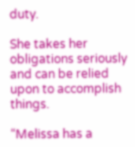duty.

She takes her obligations seriously and can be relied upon to accomplish things.

“Melissa has a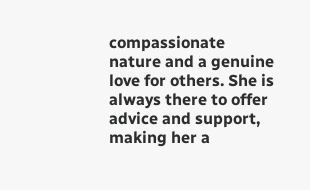compassionate nature and a genuine love for others. She is always there to offer advice and support, making her a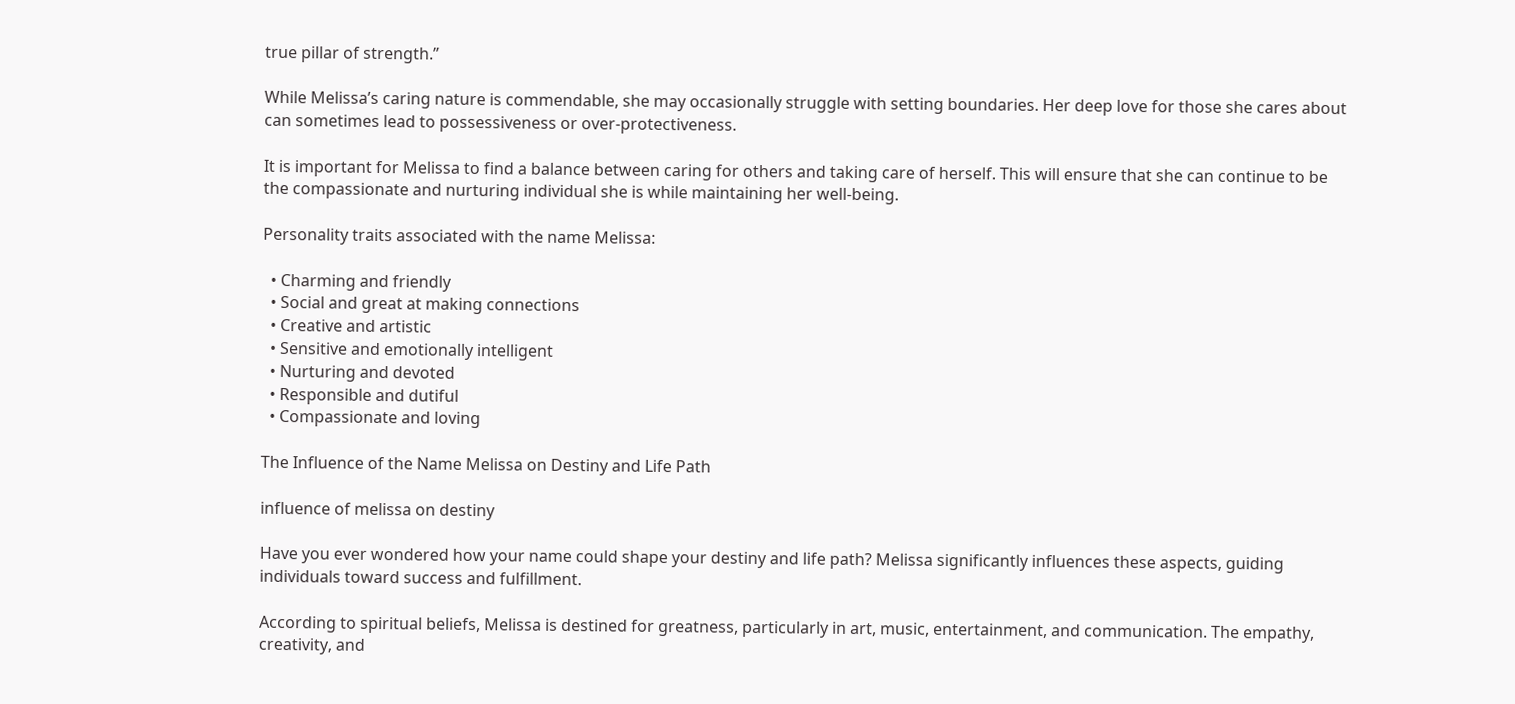true pillar of strength.”

While Melissa’s caring nature is commendable, she may occasionally struggle with setting boundaries. Her deep love for those she cares about can sometimes lead to possessiveness or over-protectiveness.

It is important for Melissa to find a balance between caring for others and taking care of herself. This will ensure that she can continue to be the compassionate and nurturing individual she is while maintaining her well-being.

Personality traits associated with the name Melissa:

  • Charming and friendly
  • Social and great at making connections
  • Creative and artistic
  • Sensitive and emotionally intelligent
  • Nurturing and devoted
  • Responsible and dutiful
  • Compassionate and loving

The Influence of the Name Melissa on Destiny and Life Path

influence of melissa on destiny

Have you ever wondered how your name could shape your destiny and life path? Melissa significantly influences these aspects, guiding individuals toward success and fulfillment.

According to spiritual beliefs, Melissa is destined for greatness, particularly in art, music, entertainment, and communication. The empathy, creativity, and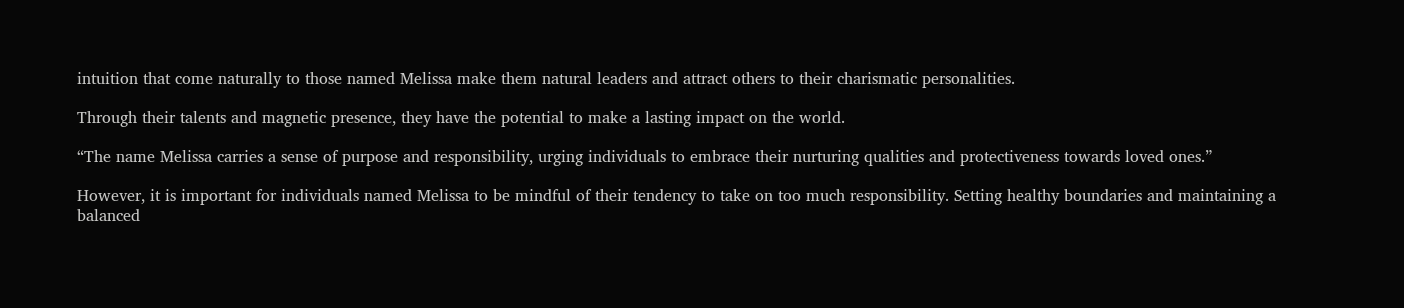intuition that come naturally to those named Melissa make them natural leaders and attract others to their charismatic personalities.

Through their talents and magnetic presence, they have the potential to make a lasting impact on the world.

“The name Melissa carries a sense of purpose and responsibility, urging individuals to embrace their nurturing qualities and protectiveness towards loved ones.”

However, it is important for individuals named Melissa to be mindful of their tendency to take on too much responsibility. Setting healthy boundaries and maintaining a balanced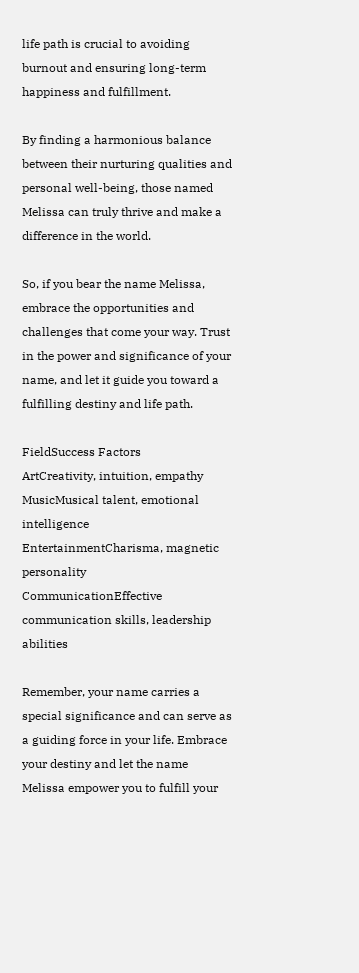life path is crucial to avoiding burnout and ensuring long-term happiness and fulfillment.

By finding a harmonious balance between their nurturing qualities and personal well-being, those named Melissa can truly thrive and make a difference in the world.

So, if you bear the name Melissa, embrace the opportunities and challenges that come your way. Trust in the power and significance of your name, and let it guide you toward a fulfilling destiny and life path.

FieldSuccess Factors
ArtCreativity, intuition, empathy
MusicMusical talent, emotional intelligence
EntertainmentCharisma, magnetic personality
CommunicationEffective communication skills, leadership abilities

Remember, your name carries a special significance and can serve as a guiding force in your life. Embrace your destiny and let the name Melissa empower you to fulfill your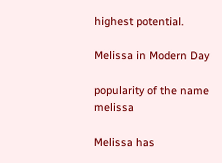highest potential.

Melissa in Modern Day

popularity of the name melissa

Melissa has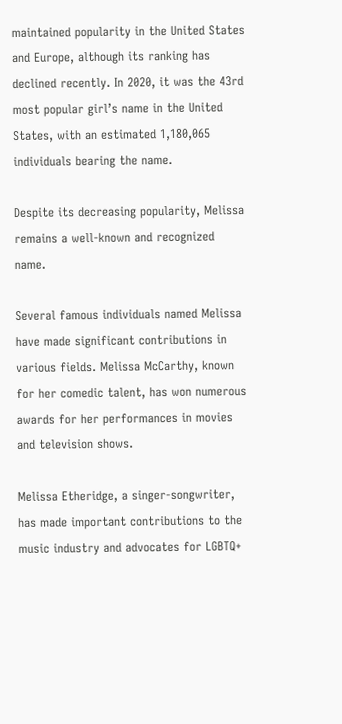maintained popularity in the United States and Europe, although its ranking has declined recently. In 2020, it was the 43rd most popular girl’s name in the United States, with an estimated 1,180,065 individuals bearing the name.

Despite its decreasing popularity, Melissa remains a well-known and recognized name.

Several famous individuals named Melissa have made significant contributions in various fields. Melissa McCarthy, known for her comedic talent, has won numerous awards for her performances in movies and television shows.

Melissa Etheridge, a singer-songwriter, has made important contributions to the music industry and advocates for LGBTQ+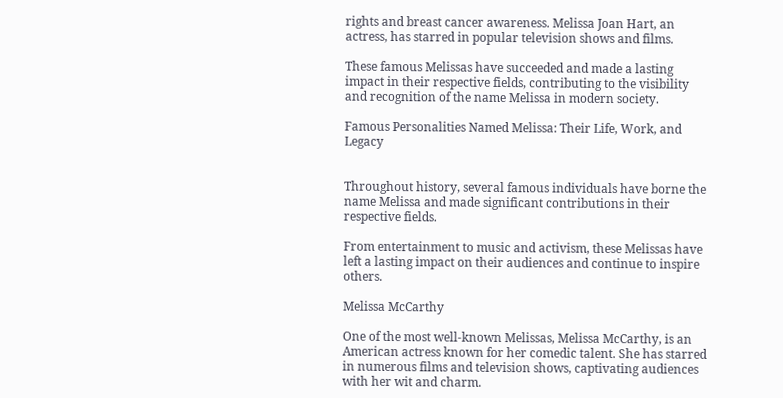rights and breast cancer awareness. Melissa Joan Hart, an actress, has starred in popular television shows and films.

These famous Melissas have succeeded and made a lasting impact in their respective fields, contributing to the visibility and recognition of the name Melissa in modern society.

Famous Personalities Named Melissa: Their Life, Work, and Legacy


Throughout history, several famous individuals have borne the name Melissa and made significant contributions in their respective fields.

From entertainment to music and activism, these Melissas have left a lasting impact on their audiences and continue to inspire others.

Melissa McCarthy

One of the most well-known Melissas, Melissa McCarthy, is an American actress known for her comedic talent. She has starred in numerous films and television shows, captivating audiences with her wit and charm.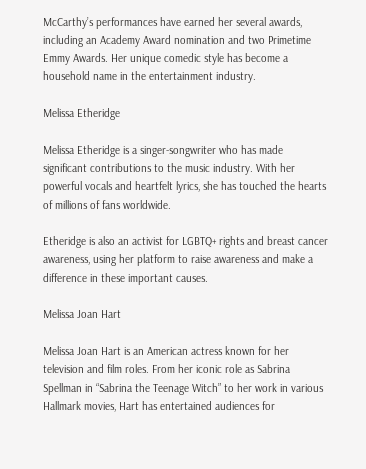McCarthy’s performances have earned her several awards, including an Academy Award nomination and two Primetime Emmy Awards. Her unique comedic style has become a household name in the entertainment industry.

Melissa Etheridge

Melissa Etheridge is a singer-songwriter who has made significant contributions to the music industry. With her powerful vocals and heartfelt lyrics, she has touched the hearts of millions of fans worldwide.

Etheridge is also an activist for LGBTQ+ rights and breast cancer awareness, using her platform to raise awareness and make a difference in these important causes.

Melissa Joan Hart

Melissa Joan Hart is an American actress known for her television and film roles. From her iconic role as Sabrina Spellman in “Sabrina the Teenage Witch” to her work in various Hallmark movies, Hart has entertained audiences for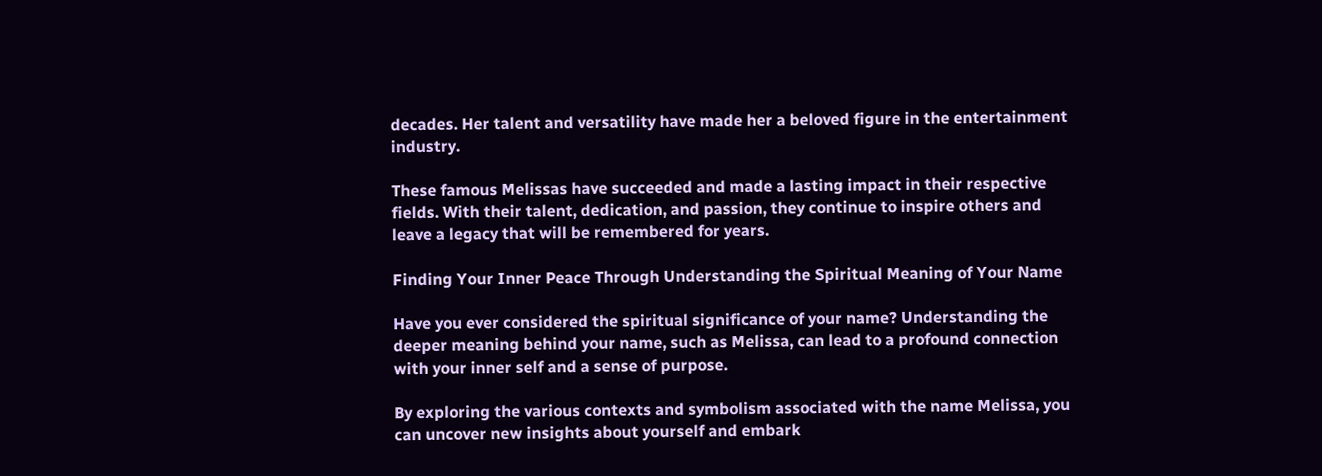decades. Her talent and versatility have made her a beloved figure in the entertainment industry.

These famous Melissas have succeeded and made a lasting impact in their respective fields. With their talent, dedication, and passion, they continue to inspire others and leave a legacy that will be remembered for years.

Finding Your Inner Peace Through Understanding the Spiritual Meaning of Your Name

Have you ever considered the spiritual significance of your name? Understanding the deeper meaning behind your name, such as Melissa, can lead to a profound connection with your inner self and a sense of purpose.

By exploring the various contexts and symbolism associated with the name Melissa, you can uncover new insights about yourself and embark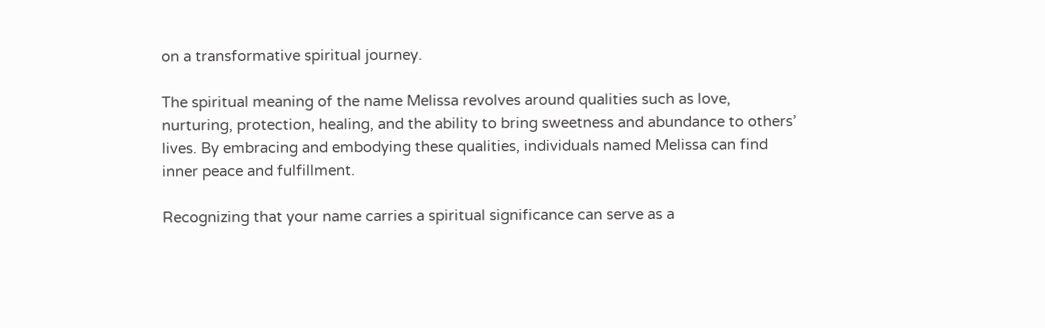on a transformative spiritual journey.

The spiritual meaning of the name Melissa revolves around qualities such as love, nurturing, protection, healing, and the ability to bring sweetness and abundance to others’ lives. By embracing and embodying these qualities, individuals named Melissa can find inner peace and fulfillment.

Recognizing that your name carries a spiritual significance can serve as a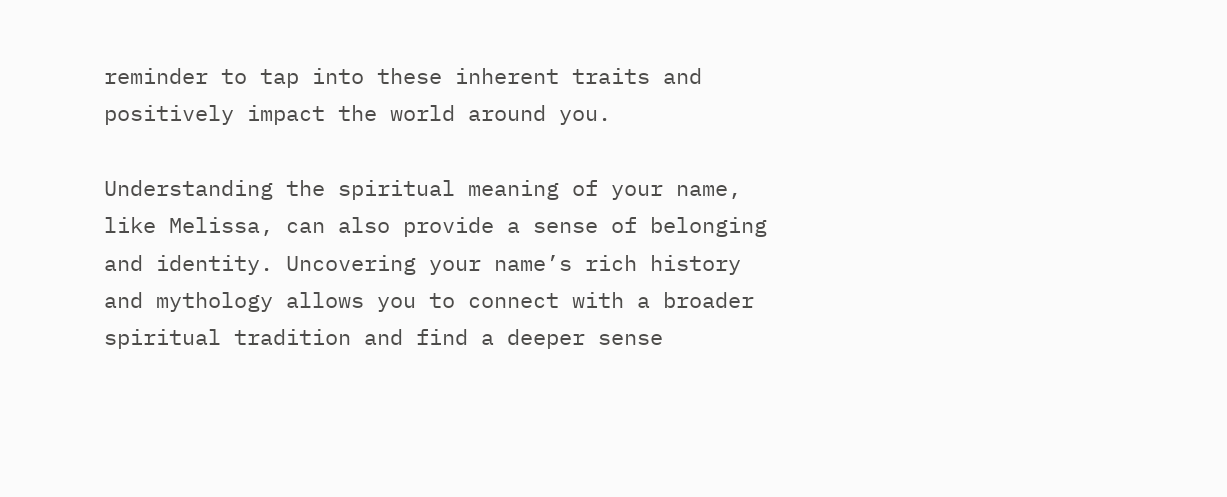reminder to tap into these inherent traits and positively impact the world around you.

Understanding the spiritual meaning of your name, like Melissa, can also provide a sense of belonging and identity. Uncovering your name’s rich history and mythology allows you to connect with a broader spiritual tradition and find a deeper sense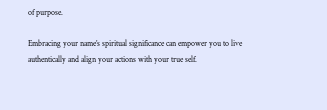of purpose.

Embracing your name’s spiritual significance can empower you to live authentically and align your actions with your true self.